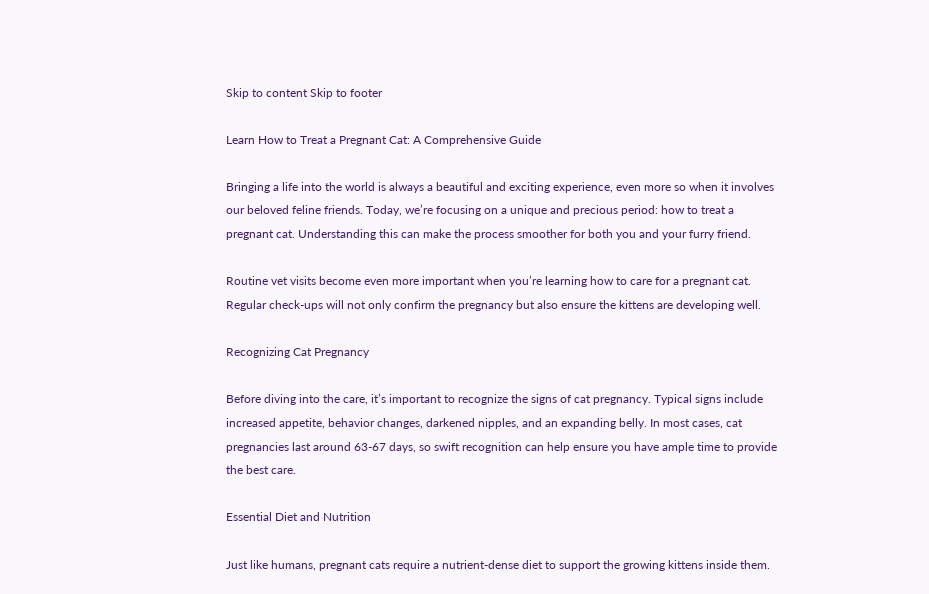Skip to content Skip to footer

Learn How to Treat a Pregnant Cat: A Comprehensive Guide

Bringing a life into the world is always a beautiful and exciting experience, even more so when it involves our beloved feline friends. Today, we’re focusing on a unique and precious period: how to treat a pregnant cat. Understanding this can make the process smoother for both you and your furry friend.

Routine vet visits become even more important when you’re learning how to care for a pregnant cat. Regular check-ups will not only confirm the pregnancy but also ensure the kittens are developing well.

Recognizing Cat Pregnancy

Before diving into the care, it’s important to recognize the signs of cat pregnancy. Typical signs include increased appetite, behavior changes, darkened nipples, and an expanding belly. In most cases, cat pregnancies last around 63-67 days, so swift recognition can help ensure you have ample time to provide the best care.

Essential Diet and Nutrition

Just like humans, pregnant cats require a nutrient-dense diet to support the growing kittens inside them.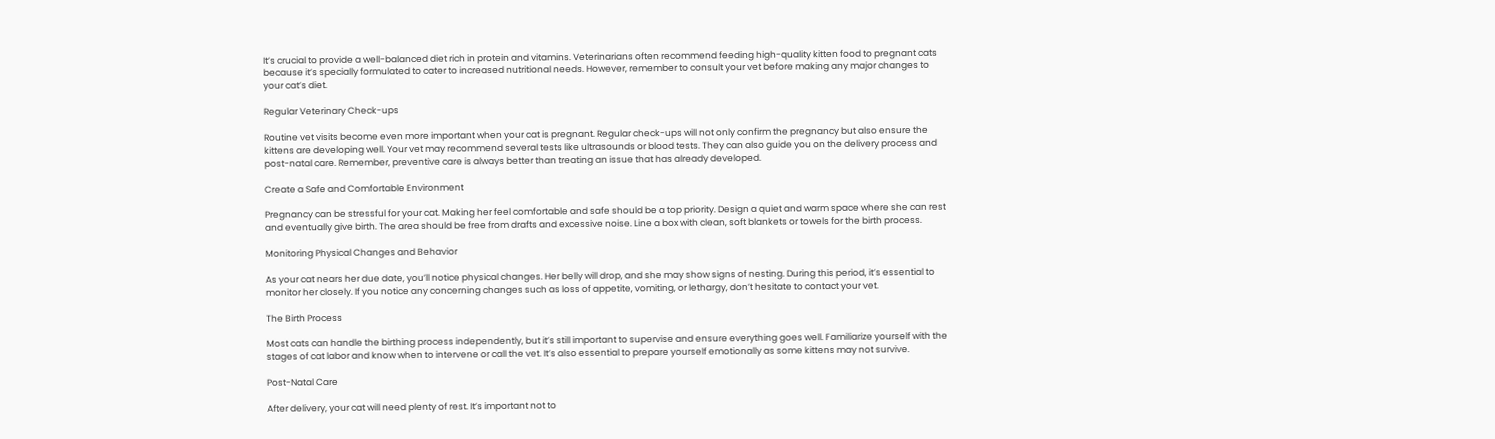It’s crucial to provide a well-balanced diet rich in protein and vitamins. Veterinarians often recommend feeding high-quality kitten food to pregnant cats because it’s specially formulated to cater to increased nutritional needs. However, remember to consult your vet before making any major changes to your cat’s diet.

Regular Veterinary Check-ups

Routine vet visits become even more important when your cat is pregnant. Regular check-ups will not only confirm the pregnancy but also ensure the kittens are developing well. Your vet may recommend several tests like ultrasounds or blood tests. They can also guide you on the delivery process and post-natal care. Remember, preventive care is always better than treating an issue that has already developed.

Create a Safe and Comfortable Environment

Pregnancy can be stressful for your cat. Making her feel comfortable and safe should be a top priority. Design a quiet and warm space where she can rest and eventually give birth. The area should be free from drafts and excessive noise. Line a box with clean, soft blankets or towels for the birth process.

Monitoring Physical Changes and Behavior

As your cat nears her due date, you’ll notice physical changes. Her belly will drop, and she may show signs of nesting. During this period, it’s essential to monitor her closely. If you notice any concerning changes such as loss of appetite, vomiting, or lethargy, don’t hesitate to contact your vet.

The Birth Process

Most cats can handle the birthing process independently, but it’s still important to supervise and ensure everything goes well. Familiarize yourself with the stages of cat labor and know when to intervene or call the vet. It’s also essential to prepare yourself emotionally as some kittens may not survive.

Post-Natal Care

After delivery, your cat will need plenty of rest. It’s important not to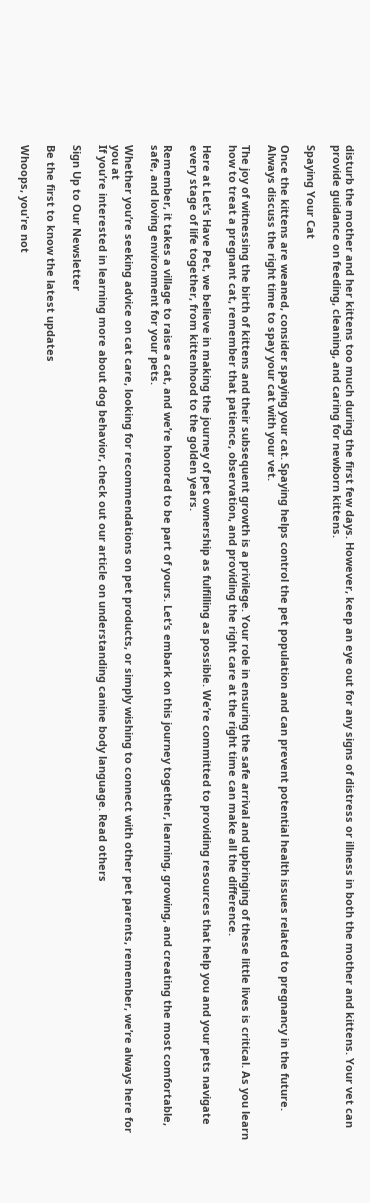disturb the mother and her kittens too much during the first few days. However, keep an eye out for any signs of distress or illness in both the mother and kittens. Your vet can provide guidance on feeding, cleaning, and caring for newborn kittens.

Spaying Your Cat

Once the kittens are weaned, consider spaying your cat. Spaying helps control the pet population and can prevent potential health issues related to pregnancy in the future. Always discuss the right time to spay your cat with your vet.

The joy of witnessing the birth of kittens and their subsequent growth is a privilege. Your role in ensuring the safe arrival and upbringing of these little lives is critical. As you learn how to treat a pregnant cat, remember that patience, observation, and providing the right care at the right time can make all the difference.

Here at Let’s Have Pet, we believe in making the journey of pet ownership as fulfilling as possible. We’re committed to providing resources that help you and your pets navigate every stage of life together, from kittenhood to the golden years.

Remember, it takes a village to raise a cat, and we’re honored to be part of yours. Let’s embark on this journey together, learning, growing, and creating the most comfortable, safe, and loving environment for your pets.

Whether you’re seeking advice on cat care, looking for recommendations on pet products, or simply wishing to connect with other pet parents, remember, we’re always here for you at
If you’re interested in learning more about dog behavior, check out our article on understanding canine body language. Read others

Sign Up to Our Newsletter

Be the first to know the latest updates

Whoops, you're not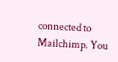connected to Mailchimp. You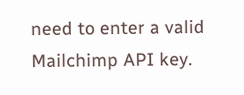need to enter a valid Mailchimp API key.